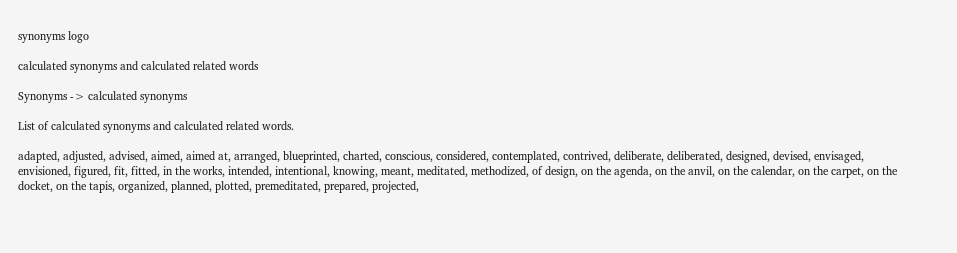synonyms logo

calculated synonyms and calculated related words

Synonyms -> calculated synonyms

List of calculated synonyms and calculated related words.

adapted, adjusted, advised, aimed, aimed at, arranged, blueprinted, charted, conscious, considered, contemplated, contrived, deliberate, deliberated, designed, devised, envisaged, envisioned, figured, fit, fitted, in the works, intended, intentional, knowing, meant, meditated, methodized, of design, on the agenda, on the anvil, on the calendar, on the carpet, on the docket, on the tapis, organized, planned, plotted, premeditated, prepared, projected,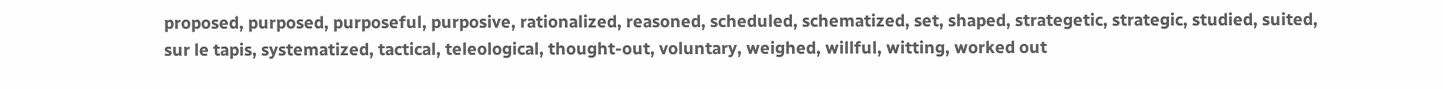proposed, purposed, purposeful, purposive, rationalized, reasoned, scheduled, schematized, set, shaped, strategetic, strategic, studied, suited, sur le tapis, systematized, tactical, teleological, thought-out, voluntary, weighed, willful, witting, worked out